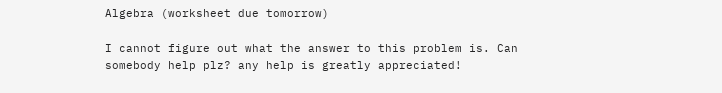Algebra (worksheet due tomorrow)

I cannot figure out what the answer to this problem is. Can somebody help plz? any help is greatly appreciated!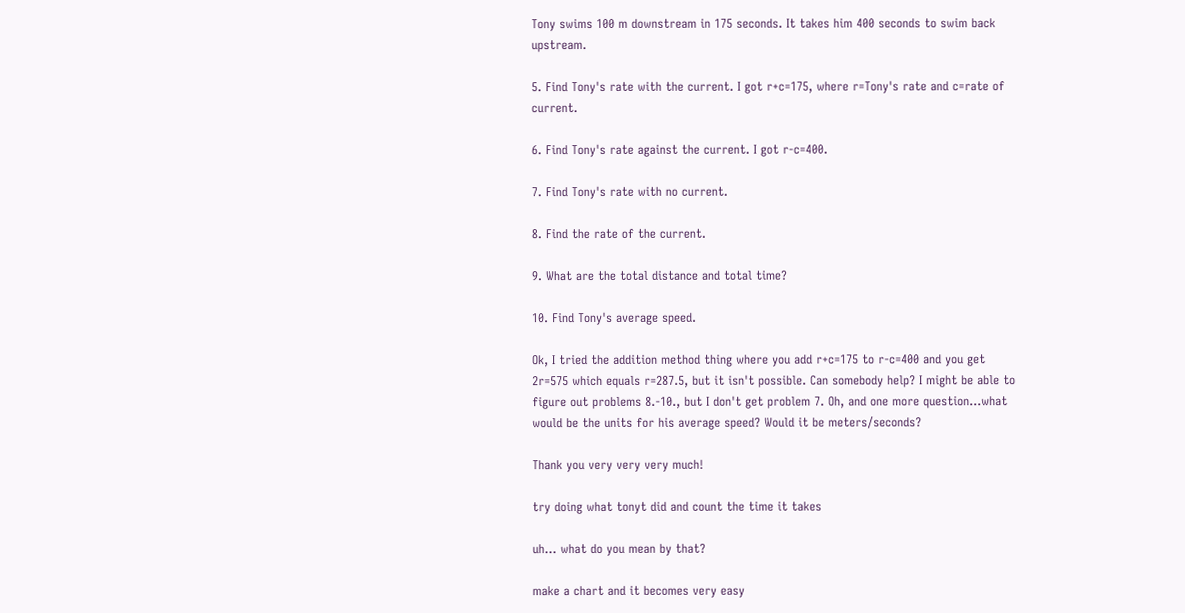Tony swims 100 m downstream in 175 seconds. It takes him 400 seconds to swim back upstream.

5. Find Tony's rate with the current. I got r+c=175, where r=Tony's rate and c=rate of current.

6. Find Tony's rate against the current. I got r-c=400.

7. Find Tony's rate with no current.

8. Find the rate of the current.

9. What are the total distance and total time?

10. Find Tony's average speed.

Ok, I tried the addition method thing where you add r+c=175 to r-c=400 and you get 2r=575 which equals r=287.5, but it isn't possible. Can somebody help? I might be able to figure out problems 8.-10., but I don't get problem 7. Oh, and one more question...what would be the units for his average speed? Would it be meters/seconds?

Thank you very very very much!

try doing what tonyt did and count the time it takes

uh... what do you mean by that?

make a chart and it becomes very easy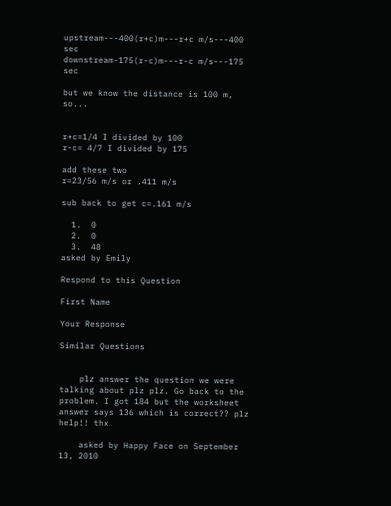upstream---400(r+c)m---r+c m/s---400 sec
downstream-175(r-c)m---r-c m/s---175 sec

but we know the distance is 100 m, so...


r+c=1/4 I divided by 100
r-c= 4/7 I divided by 175

add these two
r=23/56 m/s or .411 m/s

sub back to get c=.161 m/s

  1.  0
  2.  0
  3.  48
asked by Emily

Respond to this Question

First Name

Your Response

Similar Questions


    plz answer the question we were talking about plz plz. Go back to the problem. I got 184 but the worksheet answer says 136 which is correct?? plz help!! thx

    asked by Happy Face on September 13, 2010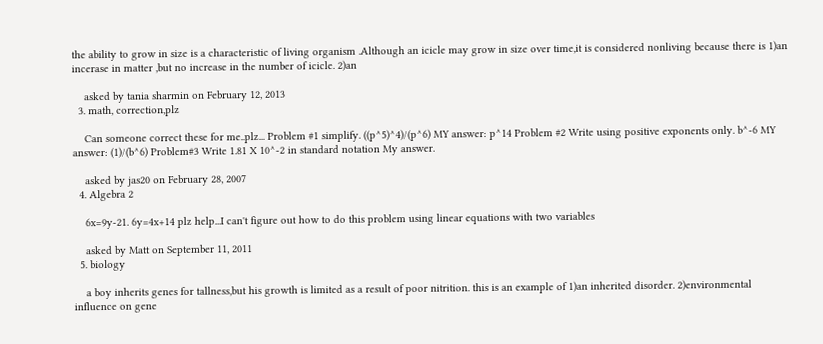the ability to grow in size is a characteristic of living organism .Although an icicle may grow in size over time,it is considered nonliving because there is 1)an incerase in matter ,but no increase in the number of icicle. 2)an

    asked by tania sharmin on February 12, 2013
  3. math, correction,plz

    Can someone correct these for me..plz... Problem #1 simplify. ((p^5)^4)/(p^6) MY answer: p^14 Problem #2 Write using positive exponents only. b^-6 MY answer: (1)/(b^6) Problem#3 Write 1.81 X 10^-2 in standard notation My answer.

    asked by jas20 on February 28, 2007
  4. Algebra 2

    6x=9y-21. 6y=4x+14 plz help...I can't figure out how to do this problem using linear equations with two variables

    asked by Matt on September 11, 2011
  5. biology

    a boy inherits genes for tallness,but his growth is limited as a result of poor nitrition. this is an example of 1)an inherited disorder. 2)environmental influence on gene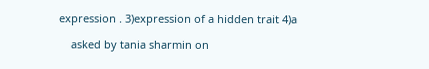expression . 3)expression of a hidden trait 4)a

    asked by tania sharmin on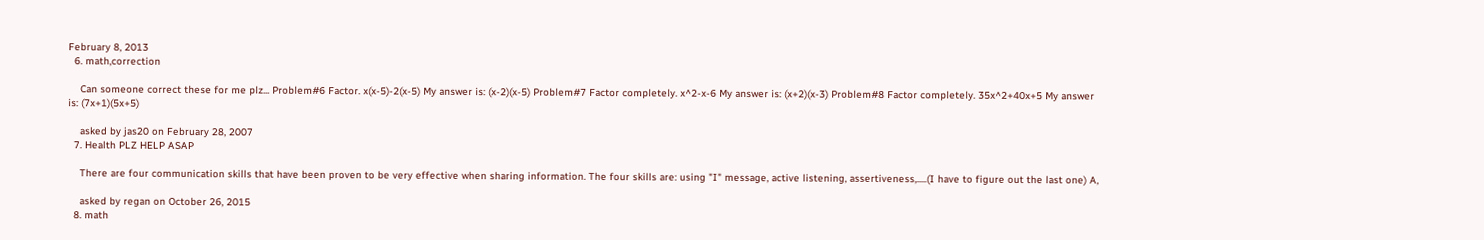February 8, 2013
  6. math,correction

    Can someone correct these for me plz... Problem#6 Factor. x(x-5)-2(x-5) My answer is: (x-2)(x-5) Problem#7 Factor completely. x^2-x-6 My answer is: (x+2)(x-3) Problem#8 Factor completely. 35x^2+40x+5 My answer is: (7x+1)(5x+5)

    asked by jas20 on February 28, 2007
  7. Health PLZ HELP ASAP

    There are four communication skills that have been proven to be very effective when sharing information. The four skills are: using "I" message, active listening, assertiveness,.....(I have to figure out the last one) A,

    asked by regan on October 26, 2015
  8. math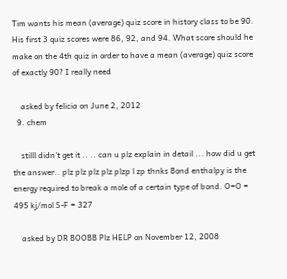Tim wants his mean (average) quiz score in history class to be 90. His first 3 quiz scores were 86, 92, and 94. What score should he make on the 4th quiz in order to have a mean (average) quiz score of exactly 90? I really need

    asked by felicia on June 2, 2012
  9. chem

    stilll didn't get it .. .. can u plz explain in detail ... how did u get the answer.. plz plz plz plz plzp l zp thnks Bond enthalpy is the energy required to break a mole of a certain type of bond. O=O = 495 kj/mol S-F = 327

    asked by DR BOOBB Plz HELP on November 12, 2008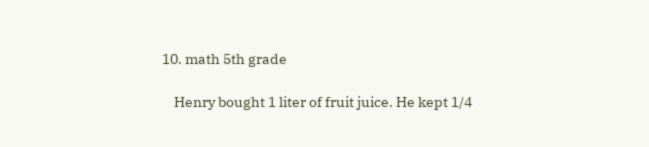10. math 5th grade

    Henry bought 1 liter of fruit juice. He kept 1/4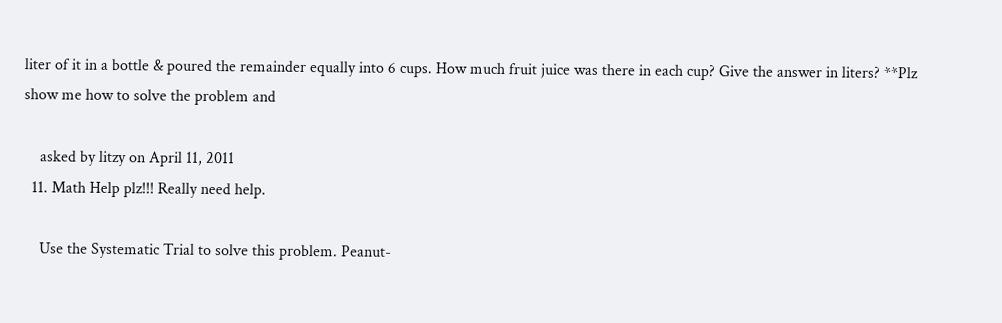liter of it in a bottle & poured the remainder equally into 6 cups. How much fruit juice was there in each cup? Give the answer in liters? **Plz show me how to solve the problem and

    asked by litzy on April 11, 2011
  11. Math Help plz!!! Really need help.

    Use the Systematic Trial to solve this problem. Peanut-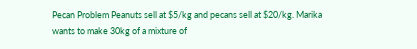Pecan Problem Peanuts sell at $5/kg and pecans sell at $20/kg. Marika wants to make 30kg of a mixture of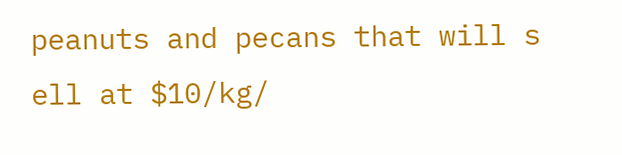peanuts and pecans that will s ell at $10/kg/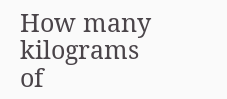How many kilograms of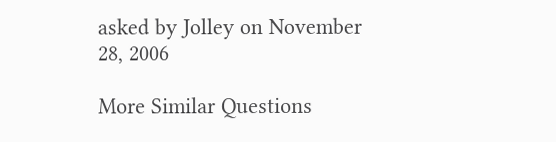asked by Jolley on November 28, 2006

More Similar Questions